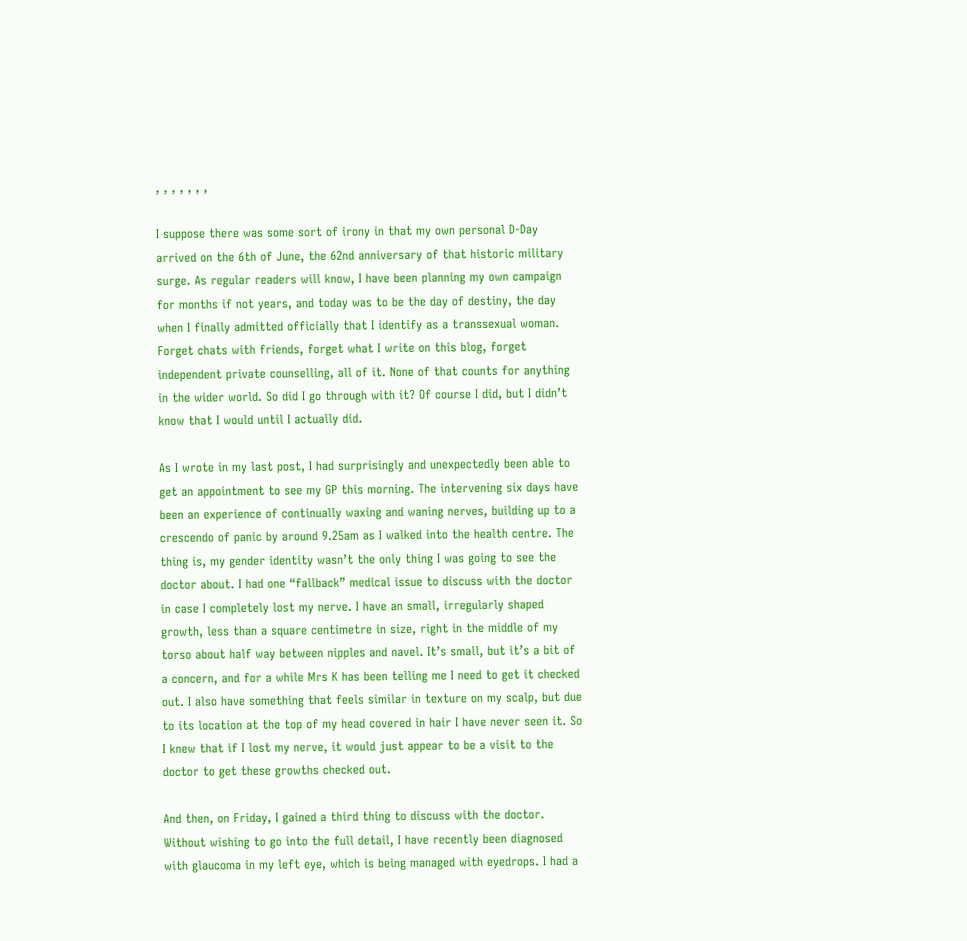, , , , , , ,

I suppose there was some sort of irony in that my own personal D-Day arrived on the 6th of June, the 62nd anniversary of that historic military surge. As regular readers will know, I have been planning my own campaign for months if not years, and today was to be the day of destiny, the day when I finally admitted officially that I identify as a transsexual woman. Forget chats with friends, forget what I write on this blog, forget independent private counselling, all of it. None of that counts for anything in the wider world. So did I go through with it? Of course I did, but I didn’t know that I would until I actually did.

As I wrote in my last post, I had surprisingly and unexpectedly been able to get an appointment to see my GP this morning. The intervening six days have been an experience of continually waxing and waning nerves, building up to a crescendo of panic by around 9.25am as I walked into the health centre. The thing is, my gender identity wasn’t the only thing I was going to see the doctor about. I had one “fallback” medical issue to discuss with the doctor in case I completely lost my nerve. I have an small, irregularly shaped growth, less than a square centimetre in size, right in the middle of my torso about half way between nipples and navel. It’s small, but it’s a bit of a concern, and for a while Mrs K has been telling me I need to get it checked out. I also have something that feels similar in texture on my scalp, but due to its location at the top of my head covered in hair I have never seen it. So I knew that if I lost my nerve, it would just appear to be a visit to the doctor to get these growths checked out.

And then, on Friday, I gained a third thing to discuss with the doctor. Without wishing to go into the full detail, I have recently been diagnosed with glaucoma in my left eye, which is being managed with eyedrops. I had a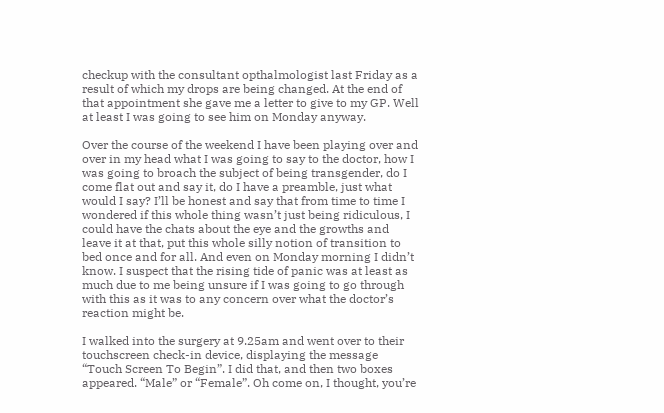checkup with the consultant opthalmologist last Friday as a result of which my drops are being changed. At the end of that appointment she gave me a letter to give to my GP. Well at least I was going to see him on Monday anyway.

Over the course of the weekend I have been playing over and over in my head what I was going to say to the doctor, how I was going to broach the subject of being transgender, do I come flat out and say it, do I have a preamble, just what would I say? I’ll be honest and say that from time to time I wondered if this whole thing wasn’t just being ridiculous, I could have the chats about the eye and the growths and leave it at that, put this whole silly notion of transition to bed once and for all. And even on Monday morning I didn’t know. I suspect that the rising tide of panic was at least as much due to me being unsure if I was going to go through with this as it was to any concern over what the doctor’s reaction might be.

I walked into the surgery at 9.25am and went over to their touchscreen check-in device, displaying the message “Touch Screen To Begin”. I did that, and then two boxes appeared. “Male” or “Female”. Oh come on, I thought, you’re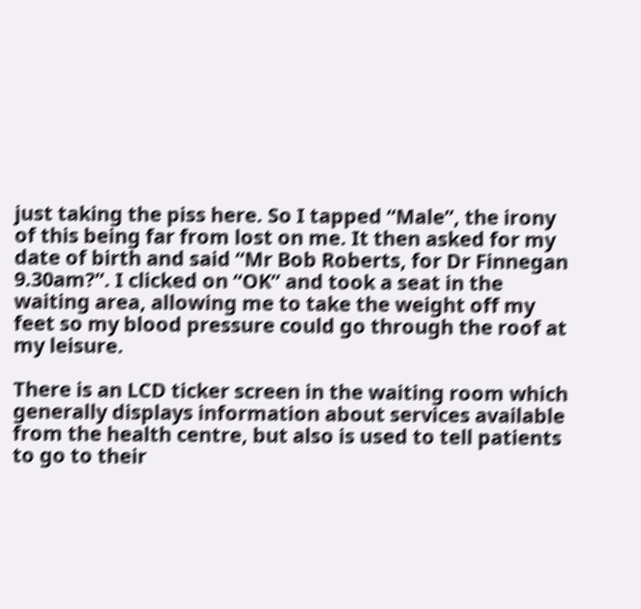just taking the piss here. So I tapped “Male”, the irony of this being far from lost on me. It then asked for my date of birth and said “Mr Bob Roberts, for Dr Finnegan 9.30am?”. I clicked on “OK” and took a seat in the waiting area, allowing me to take the weight off my feet so my blood pressure could go through the roof at my leisure.

There is an LCD ticker screen in the waiting room which generally displays information about services available from the health centre, but also is used to tell patients to go to their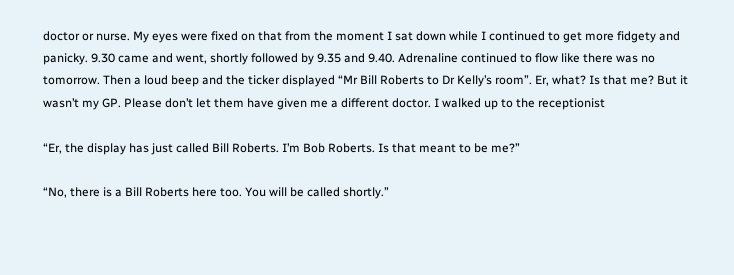doctor or nurse. My eyes were fixed on that from the moment I sat down while I continued to get more fidgety and panicky. 9.30 came and went, shortly followed by 9.35 and 9.40. Adrenaline continued to flow like there was no tomorrow. Then a loud beep and the ticker displayed “Mr Bill Roberts to Dr Kelly’s room”. Er, what? Is that me? But it wasn’t my GP. Please don’t let them have given me a different doctor. I walked up to the receptionist

“Er, the display has just called Bill Roberts. I’m Bob Roberts. Is that meant to be me?”

“No, there is a Bill Roberts here too. You will be called shortly.”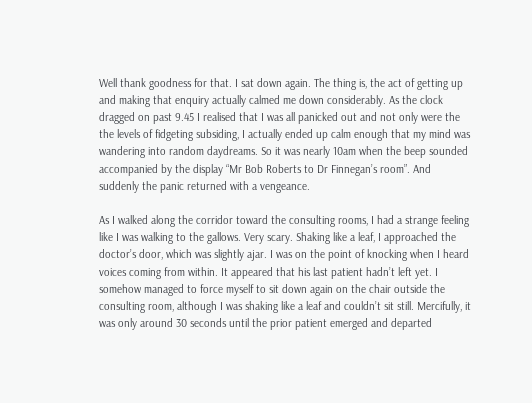Well thank goodness for that. I sat down again. The thing is, the act of getting up and making that enquiry actually calmed me down considerably. As the clock dragged on past 9.45 I realised that I was all panicked out and not only were the the levels of fidgeting subsiding, I actually ended up calm enough that my mind was wandering into random daydreams. So it was nearly 10am when the beep sounded accompanied by the display “Mr Bob Roberts to Dr Finnegan’s room”. And suddenly the panic returned with a vengeance.

As I walked along the corridor toward the consulting rooms, I had a strange feeling like I was walking to the gallows. Very scary. Shaking like a leaf, I approached the doctor’s door, which was slightly ajar. I was on the point of knocking when I heard voices coming from within. It appeared that his last patient hadn’t left yet. I somehow managed to force myself to sit down again on the chair outside the consulting room, although I was shaking like a leaf and couldn’t sit still. Mercifully, it was only around 30 seconds until the prior patient emerged and departed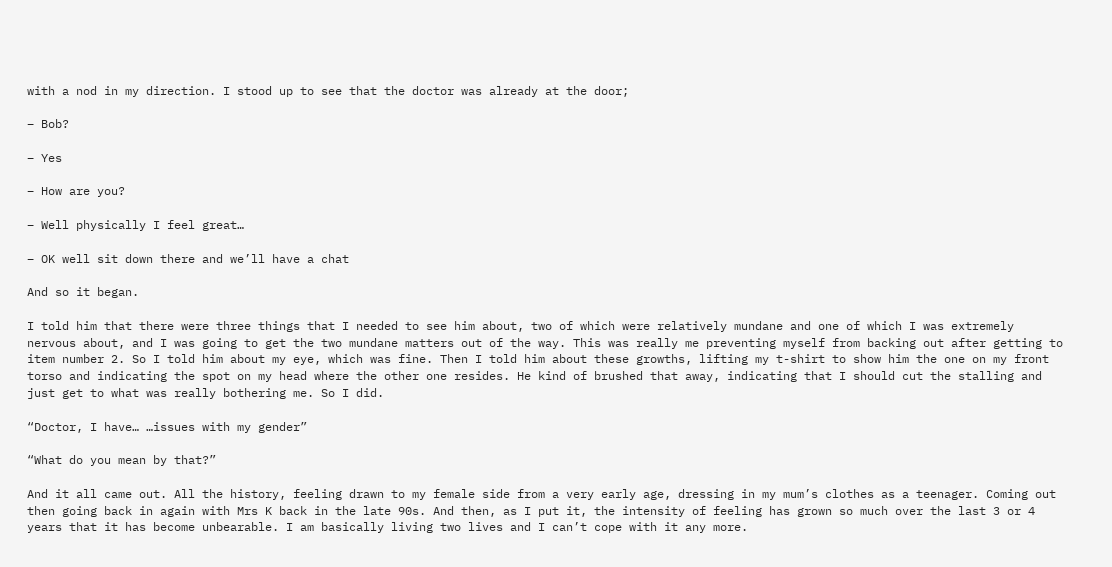with a nod in my direction. I stood up to see that the doctor was already at the door;

– Bob?

– Yes

– How are you?

– Well physically I feel great…

– OK well sit down there and we’ll have a chat

And so it began.

I told him that there were three things that I needed to see him about, two of which were relatively mundane and one of which I was extremely nervous about, and I was going to get the two mundane matters out of the way. This was really me preventing myself from backing out after getting to item number 2. So I told him about my eye, which was fine. Then I told him about these growths, lifting my t-shirt to show him the one on my front torso and indicating the spot on my head where the other one resides. He kind of brushed that away, indicating that I should cut the stalling and just get to what was really bothering me. So I did.

“Doctor, I have… …issues with my gender”

“What do you mean by that?”

And it all came out. All the history, feeling drawn to my female side from a very early age, dressing in my mum’s clothes as a teenager. Coming out then going back in again with Mrs K back in the late 90s. And then, as I put it, the intensity of feeling has grown so much over the last 3 or 4 years that it has become unbearable. I am basically living two lives and I can’t cope with it any more.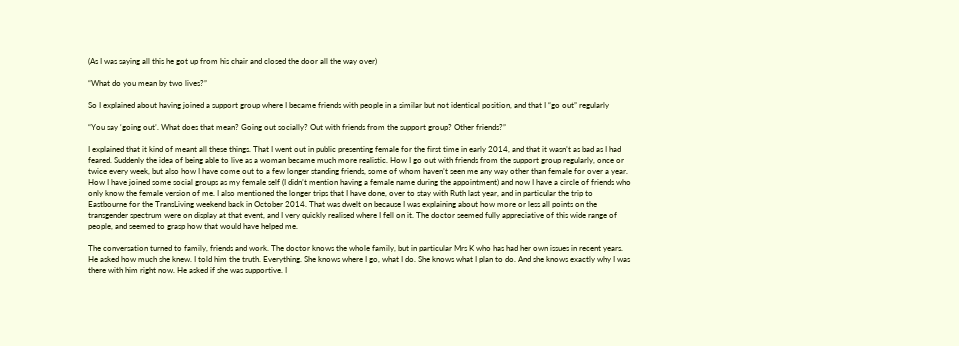(As I was saying all this he got up from his chair and closed the door all the way over)

“What do you mean by two lives?”

So I explained about having joined a support group where I became friends with people in a similar but not identical position, and that I “go out” regularly

“You say ‘going out’. What does that mean? Going out socially? Out with friends from the support group? Other friends?”

I explained that it kind of meant all these things. That I went out in public presenting female for the first time in early 2014, and that it wasn’t as bad as I had feared. Suddenly the idea of being able to live as a woman became much more realistic. How I go out with friends from the support group regularly, once or twice every week, but also how I have come out to a few longer standing friends, some of whom haven’t seen me any way other than female for over a year. How I have joined some social groups as my female self (I didn’t mention having a female name during the appointment) and now I have a circle of friends who only know the female version of me. I also mentioned the longer trips that I have done, over to stay with Ruth last year, and in particular the trip to Eastbourne for the TransLiving weekend back in October 2014. That was dwelt on because I was explaining about how more or less all points on the transgender spectrum were on display at that event, and I very quickly realised where I fell on it. The doctor seemed fully appreciative of this wide range of people, and seemed to grasp how that would have helped me.

The conversation turned to family, friends and work. The doctor knows the whole family, but in particular Mrs K who has had her own issues in recent years. He asked how much she knew. I told him the truth. Everything. She knows where I go, what I do. She knows what I plan to do. And she knows exactly why I was there with him right now. He asked if she was supportive. I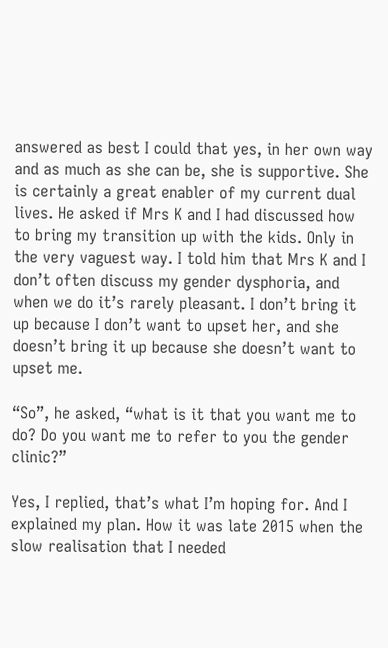answered as best I could that yes, in her own way and as much as she can be, she is supportive. She is certainly a great enabler of my current dual lives. He asked if Mrs K and I had discussed how to bring my transition up with the kids. Only in the very vaguest way. I told him that Mrs K and I don’t often discuss my gender dysphoria, and when we do it’s rarely pleasant. I don’t bring it up because I don’t want to upset her, and she doesn’t bring it up because she doesn’t want to upset me.

“So”, he asked, “what is it that you want me to do? Do you want me to refer to you the gender clinic?”

Yes, I replied, that’s what I’m hoping for. And I explained my plan. How it was late 2015 when the slow realisation that I needed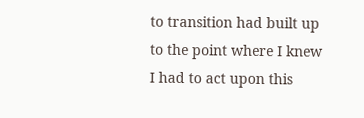to transition had built up to the point where I knew I had to act upon this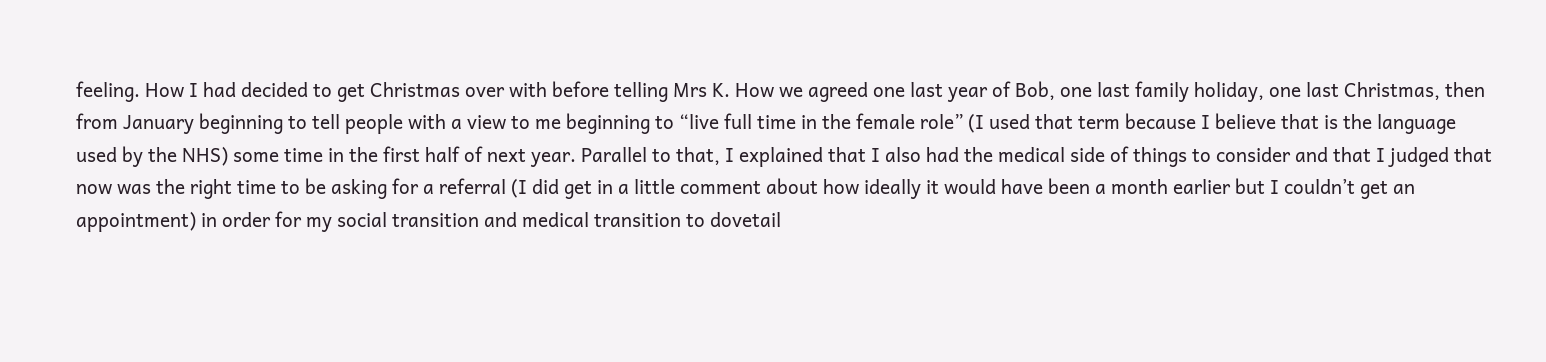feeling. How I had decided to get Christmas over with before telling Mrs K. How we agreed one last year of Bob, one last family holiday, one last Christmas, then from January beginning to tell people with a view to me beginning to “live full time in the female role” (I used that term because I believe that is the language used by the NHS) some time in the first half of next year. Parallel to that, I explained that I also had the medical side of things to consider and that I judged that now was the right time to be asking for a referral (I did get in a little comment about how ideally it would have been a month earlier but I couldn’t get an appointment) in order for my social transition and medical transition to dovetail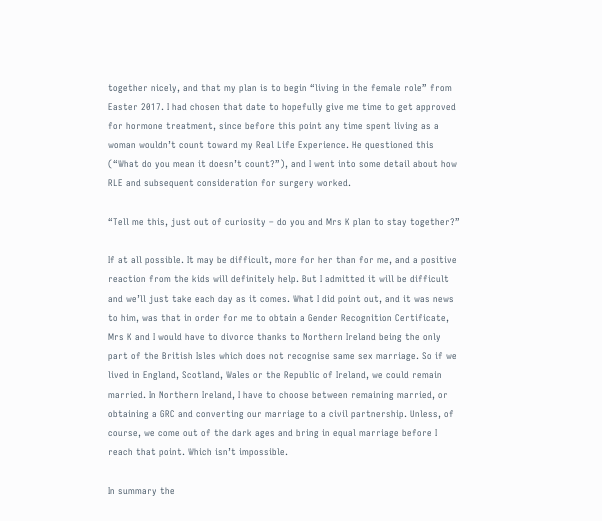together nicely, and that my plan is to begin “living in the female role” from Easter 2017. I had chosen that date to hopefully give me time to get approved for hormone treatment, since before this point any time spent living as a woman wouldn’t count toward my Real Life Experience. He questioned this (“What do you mean it doesn’t count?”), and I went into some detail about how RLE and subsequent consideration for surgery worked.

“Tell me this, just out of curiosity – do you and Mrs K plan to stay together?”

If at all possible. It may be difficult, more for her than for me, and a positive reaction from the kids will definitely help. But I admitted it will be difficult and we’ll just take each day as it comes. What I did point out, and it was news to him, was that in order for me to obtain a Gender Recognition Certificate, Mrs K and I would have to divorce thanks to Northern Ireland being the only part of the British Isles which does not recognise same sex marriage. So if we lived in England, Scotland, Wales or the Republic of Ireland, we could remain married. In Northern Ireland, I have to choose between remaining married, or obtaining a GRC and converting our marriage to a civil partnership. Unless, of course, we come out of the dark ages and bring in equal marriage before I reach that point. Which isn’t impossible.

In summary the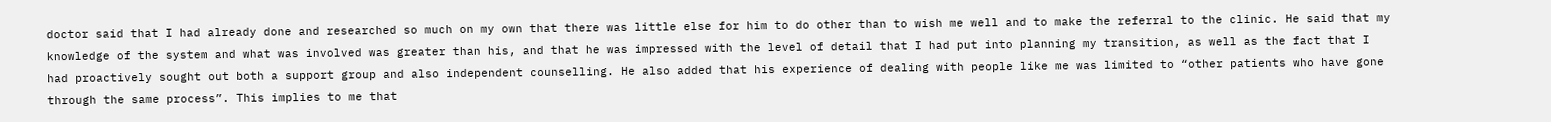doctor said that I had already done and researched so much on my own that there was little else for him to do other than to wish me well and to make the referral to the clinic. He said that my knowledge of the system and what was involved was greater than his, and that he was impressed with the level of detail that I had put into planning my transition, as well as the fact that I had proactively sought out both a support group and also independent counselling. He also added that his experience of dealing with people like me was limited to “other patients who have gone through the same process”. This implies to me that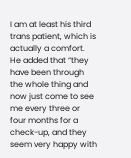I am at least his third trans patient, which is actually a comfort. He added that “they have been through the whole thing and now just come to see me every three or four months for a check-up, and they seem very happy with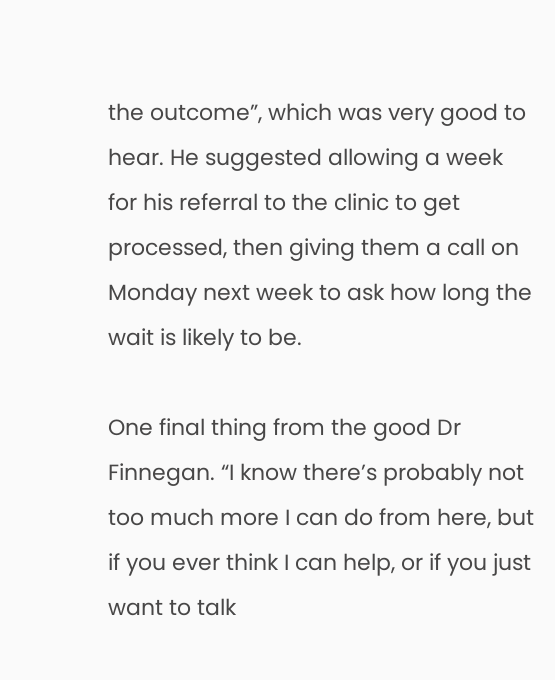the outcome”, which was very good to hear. He suggested allowing a week for his referral to the clinic to get processed, then giving them a call on Monday next week to ask how long the wait is likely to be.

One final thing from the good Dr Finnegan. “I know there’s probably not too much more I can do from here, but if you ever think I can help, or if you just want to talk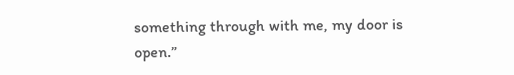something through with me, my door is open.”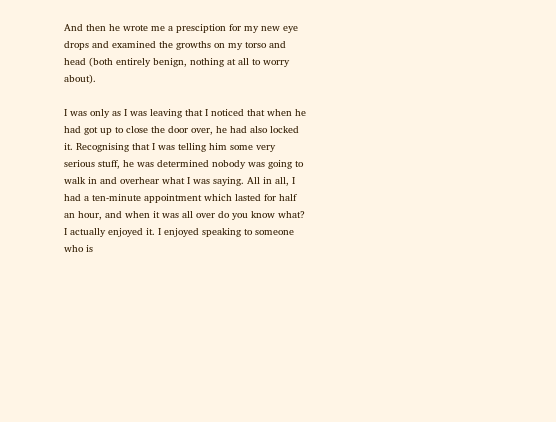And then he wrote me a presciption for my new eye drops and examined the growths on my torso and head (both entirely benign, nothing at all to worry about).

I was only as I was leaving that I noticed that when he had got up to close the door over, he had also locked it. Recognising that I was telling him some very serious stuff, he was determined nobody was going to walk in and overhear what I was saying. All in all, I had a ten-minute appointment which lasted for half an hour, and when it was all over do you know what? I actually enjoyed it. I enjoyed speaking to someone who is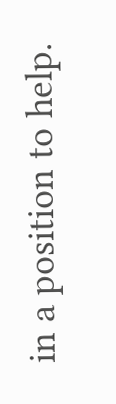in a position to help.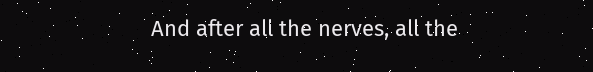And after all the nerves, all the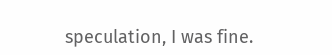speculation, I was fine.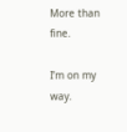More than fine.

I’m on my way.